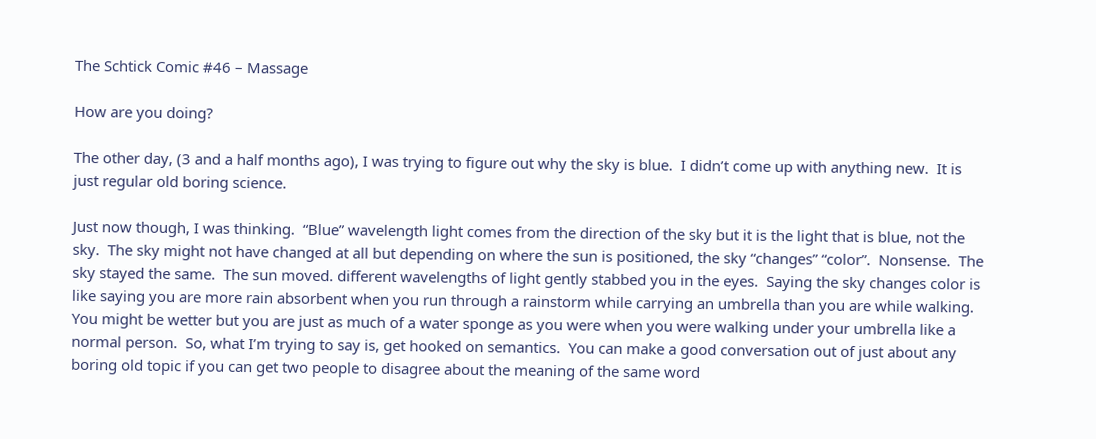The Schtick Comic #46 – Massage

How are you doing?

The other day, (3 and a half months ago), I was trying to figure out why the sky is blue.  I didn’t come up with anything new.  It is just regular old boring science.

Just now though, I was thinking.  “Blue” wavelength light comes from the direction of the sky but it is the light that is blue, not the sky.  The sky might not have changed at all but depending on where the sun is positioned, the sky “changes” “color”.  Nonsense.  The sky stayed the same.  The sun moved. different wavelengths of light gently stabbed you in the eyes.  Saying the sky changes color is like saying you are more rain absorbent when you run through a rainstorm while carrying an umbrella than you are while walking.  You might be wetter but you are just as much of a water sponge as you were when you were walking under your umbrella like a normal person.  So, what I’m trying to say is, get hooked on semantics.  You can make a good conversation out of just about any boring old topic if you can get two people to disagree about the meaning of the same word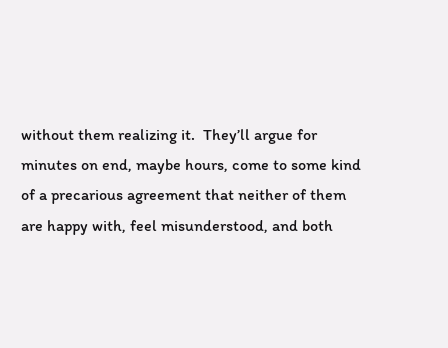without them realizing it.  They’ll argue for minutes on end, maybe hours, come to some kind of a precarious agreement that neither of them are happy with, feel misunderstood, and both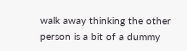walk away thinking the other person is a bit of a dummy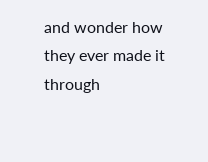and wonder how they ever made it through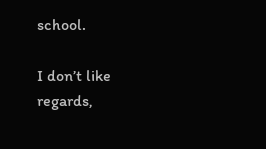school.

I don’t like regards,